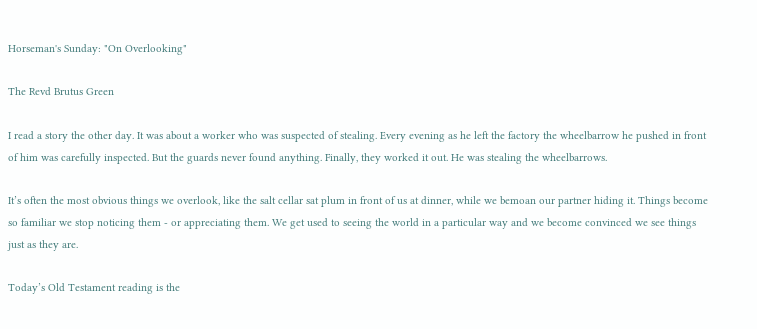Horseman's Sunday: "On Overlooking"

The Revd Brutus Green

I read a story the other day. It was about a worker who was suspected of stealing. Every evening as he left the factory the wheelbarrow he pushed in front of him was carefully inspected. But the guards never found anything. Finally, they worked it out. He was stealing the wheelbarrows.

It’s often the most obvious things we overlook, like the salt cellar sat plum in front of us at dinner, while we bemoan our partner hiding it. Things become so familiar we stop noticing them - or appreciating them. We get used to seeing the world in a particular way and we become convinced we see things just as they are.

Today’s Old Testament reading is the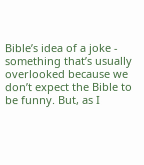Bible’s idea of a joke - something that’s usually overlooked because we don’t expect the Bible to be funny. But, as I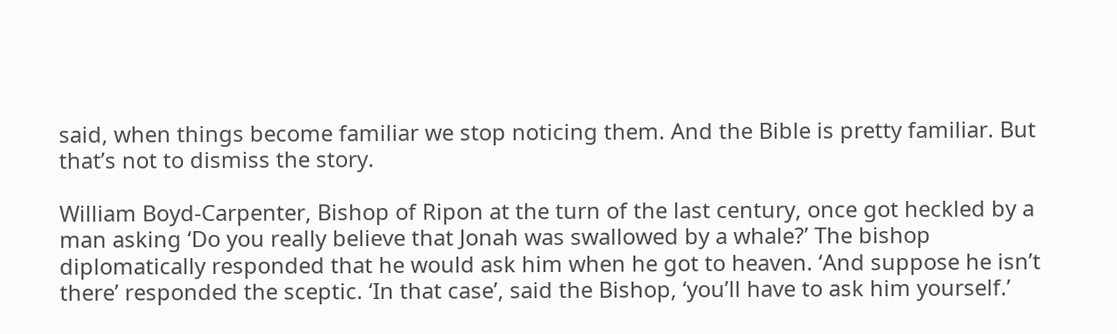said, when things become familiar we stop noticing them. And the Bible is pretty familiar. But that’s not to dismiss the story.

William Boyd-Carpenter, Bishop of Ripon at the turn of the last century, once got heckled by a man asking ‘Do you really believe that Jonah was swallowed by a whale?’ The bishop diplomatically responded that he would ask him when he got to heaven. ‘And suppose he isn’t there’ responded the sceptic. ‘In that case’, said the Bishop, ‘you’ll have to ask him yourself.’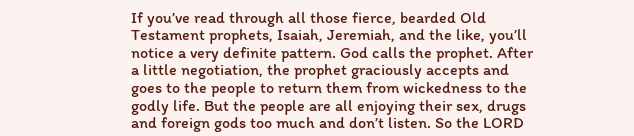If you’ve read through all those fierce, bearded Old Testament prophets, Isaiah, Jeremiah, and the like, you’ll notice a very definite pattern. God calls the prophet. After a little negotiation, the prophet graciously accepts and goes to the people to return them from wickedness to the godly life. But the people are all enjoying their sex, drugs and foreign gods too much and don’t listen. So the LORD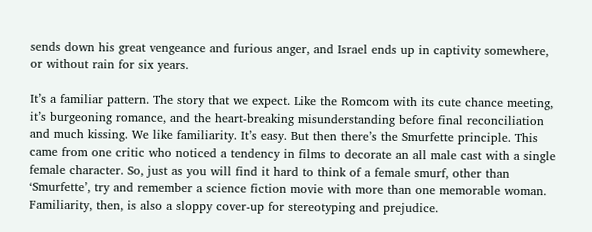sends down his great vengeance and furious anger, and Israel ends up in captivity somewhere, or without rain for six years.

It’s a familiar pattern. The story that we expect. Like the Romcom with its cute chance meeting, it’s burgeoning romance, and the heart-breaking misunderstanding before final reconciliation and much kissing. We like familiarity. It’s easy. But then there’s the Smurfette principle. This came from one critic who noticed a tendency in films to decorate an all male cast with a single female character. So, just as you will find it hard to think of a female smurf, other than ‘Smurfette’, try and remember a science fiction movie with more than one memorable woman. Familiarity, then, is also a sloppy cover-up for stereotyping and prejudice.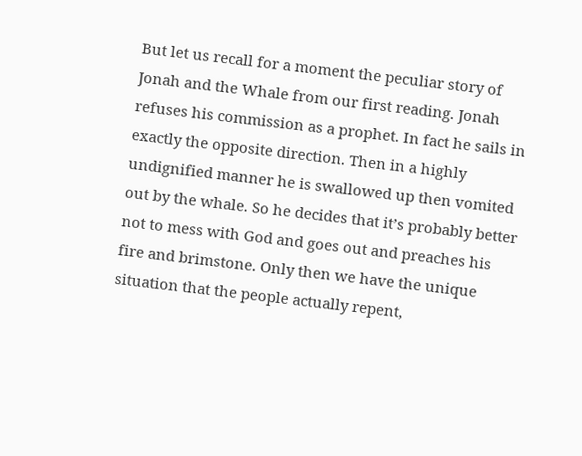But let us recall for a moment the peculiar story of Jonah and the Whale from our first reading. Jonah refuses his commission as a prophet. In fact he sails in exactly the opposite direction. Then in a highly undignified manner he is swallowed up then vomited out by the whale. So he decides that it’s probably better not to mess with God and goes out and preaches his fire and brimstone. Only then we have the unique situation that the people actually repent,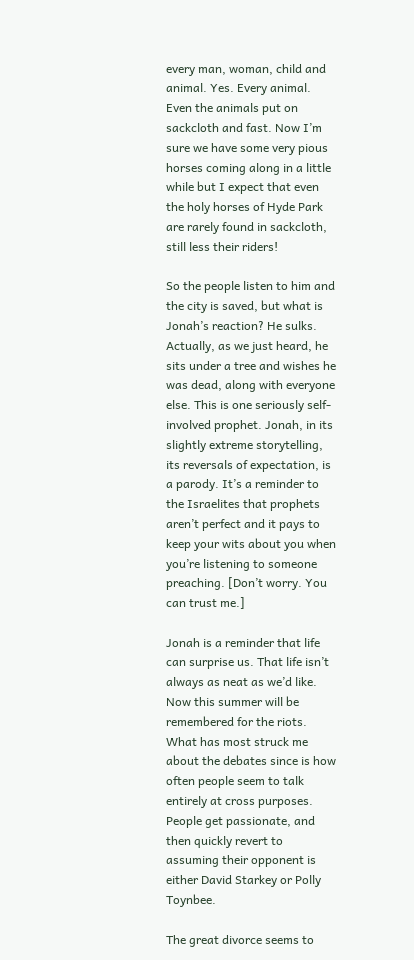every man, woman, child and animal. Yes. Every animal. Even the animals put on sackcloth and fast. Now I’m sure we have some very pious horses coming along in a little while but I expect that even the holy horses of Hyde Park are rarely found in sackcloth, still less their riders!

So the people listen to him and the city is saved, but what is Jonah’s reaction? He sulks. Actually, as we just heard, he sits under a tree and wishes he was dead, along with everyone else. This is one seriously self-involved prophet. Jonah, in its slightly extreme storytelling, its reversals of expectation, is a parody. It’s a reminder to the Israelites that prophets aren’t perfect and it pays to keep your wits about you when you’re listening to someone preaching. [Don’t worry. You can trust me.]

Jonah is a reminder that life can surprise us. That life isn’t always as neat as we’d like. Now this summer will be remembered for the riots. What has most struck me about the debates since is how often people seem to talk entirely at cross purposes. People get passionate, and then quickly revert to assuming their opponent is either David Starkey or Polly Toynbee.

The great divorce seems to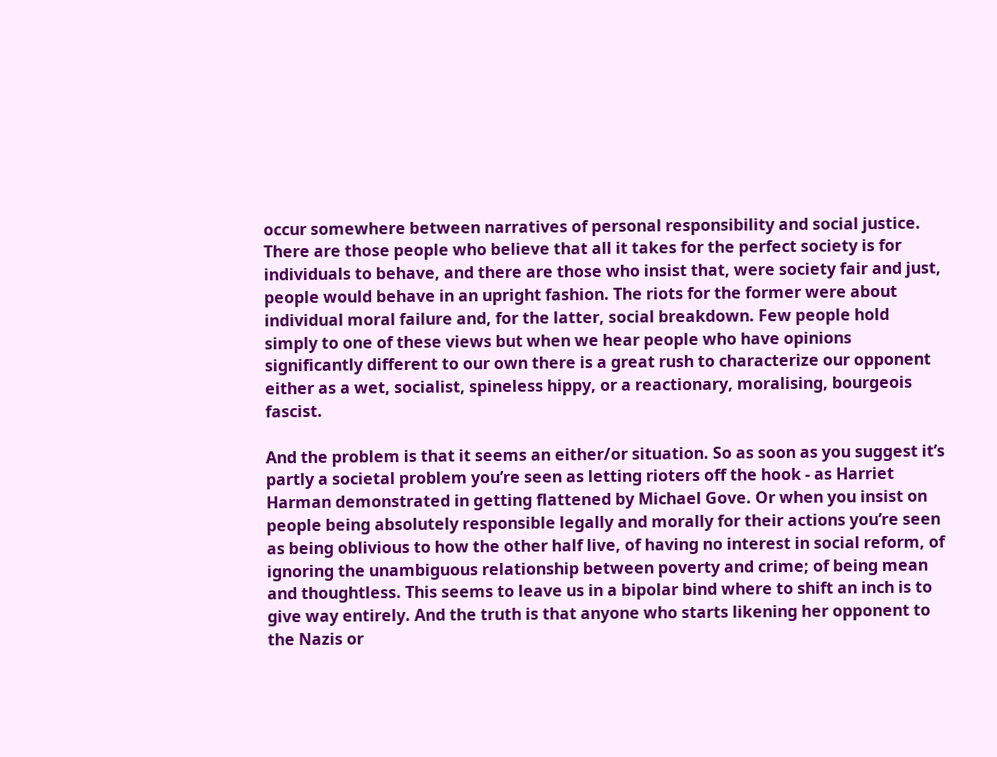occur somewhere between narratives of personal responsibility and social justice. There are those people who believe that all it takes for the perfect society is for individuals to behave, and there are those who insist that, were society fair and just, people would behave in an upright fashion. The riots for the former were about individual moral failure and, for the latter, social breakdown. Few people hold simply to one of these views but when we hear people who have opinions significantly different to our own there is a great rush to characterize our opponent either as a wet, socialist, spineless hippy, or a reactionary, moralising, bourgeois fascist.

And the problem is that it seems an either/or situation. So as soon as you suggest it’s partly a societal problem you’re seen as letting rioters off the hook - as Harriet Harman demonstrated in getting flattened by Michael Gove. Or when you insist on people being absolutely responsible legally and morally for their actions you’re seen as being oblivious to how the other half live, of having no interest in social reform, of ignoring the unambiguous relationship between poverty and crime; of being mean and thoughtless. This seems to leave us in a bipolar bind where to shift an inch is to give way entirely. And the truth is that anyone who starts likening her opponent to the Nazis or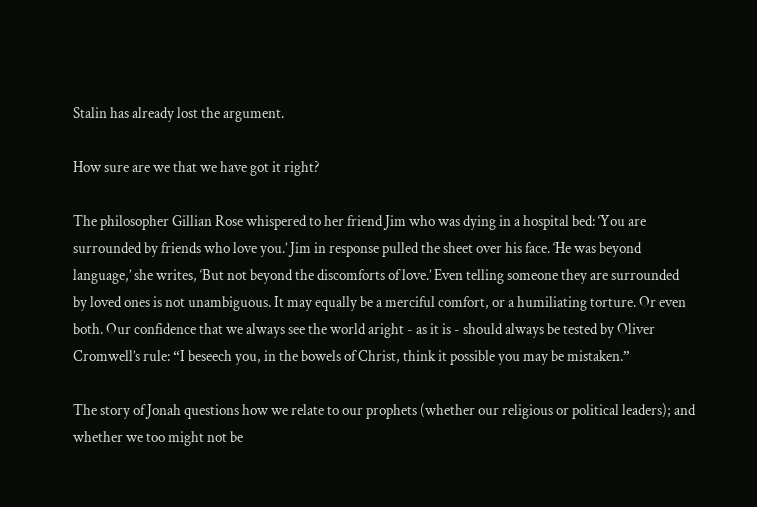Stalin has already lost the argument.

How sure are we that we have got it right?

The philosopher Gillian Rose whispered to her friend Jim who was dying in a hospital bed: ‘You are surrounded by friends who love you.’ Jim in response pulled the sheet over his face. ‘He was beyond language,’ she writes, ‘But not beyond the discomforts of love.’ Even telling someone they are surrounded by loved ones is not unambiguous. It may equally be a merciful comfort, or a humiliating torture. Or even both. Our confidence that we always see the world aright - as it is - should always be tested by Oliver Cromwell’s rule: “I beseech you, in the bowels of Christ, think it possible you may be mistaken.”

The story of Jonah questions how we relate to our prophets (whether our religious or political leaders); and whether we too might not be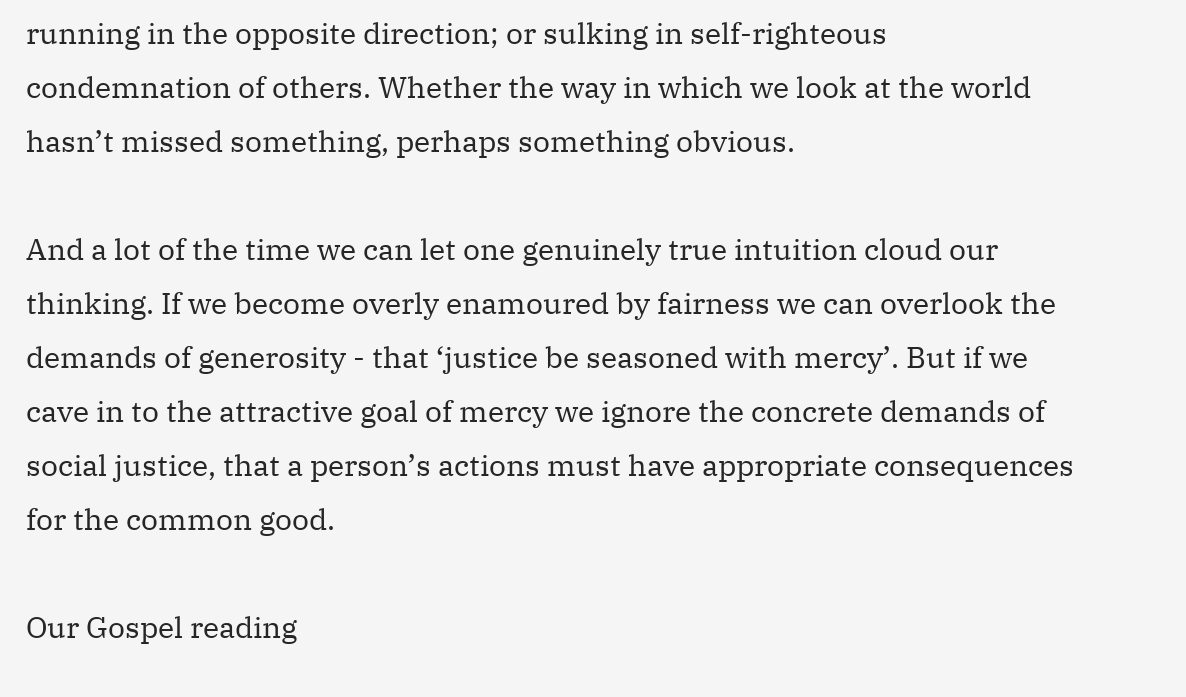running in the opposite direction; or sulking in self-righteous condemnation of others. Whether the way in which we look at the world hasn’t missed something, perhaps something obvious.

And a lot of the time we can let one genuinely true intuition cloud our thinking. If we become overly enamoured by fairness we can overlook the demands of generosity - that ‘justice be seasoned with mercy’. But if we cave in to the attractive goal of mercy we ignore the concrete demands of social justice, that a person’s actions must have appropriate consequences for the common good.

Our Gospel reading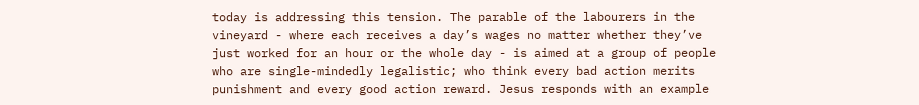today is addressing this tension. The parable of the labourers in the vineyard - where each receives a day’s wages no matter whether they’ve just worked for an hour or the whole day - is aimed at a group of people who are single-mindedly legalistic; who think every bad action merits punishment and every good action reward. Jesus responds with an example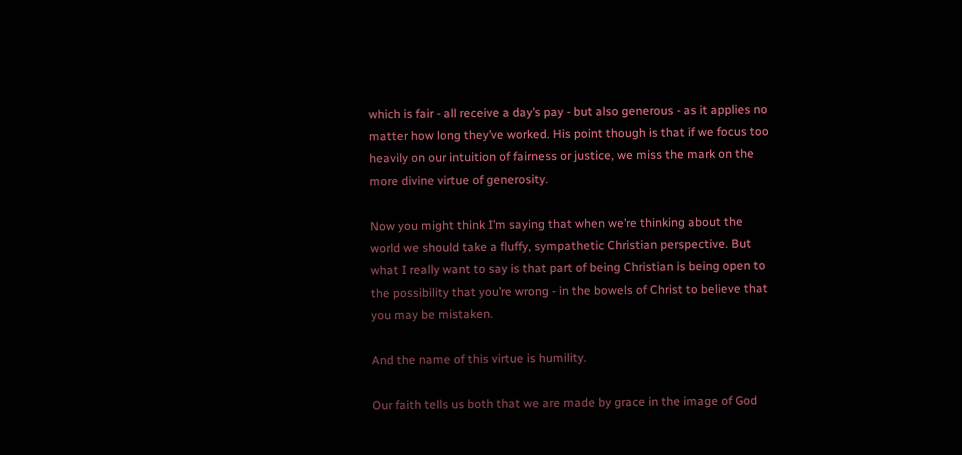which is fair - all receive a day’s pay - but also generous - as it applies no matter how long they’ve worked. His point though is that if we focus too heavily on our intuition of fairness or justice, we miss the mark on the more divine virtue of generosity.

Now you might think I’m saying that when we’re thinking about the world we should take a fluffy, sympathetic Christian perspective. But what I really want to say is that part of being Christian is being open to the possibility that you’re wrong - in the bowels of Christ to believe that you may be mistaken.

And the name of this virtue is humility.

Our faith tells us both that we are made by grace in the image of God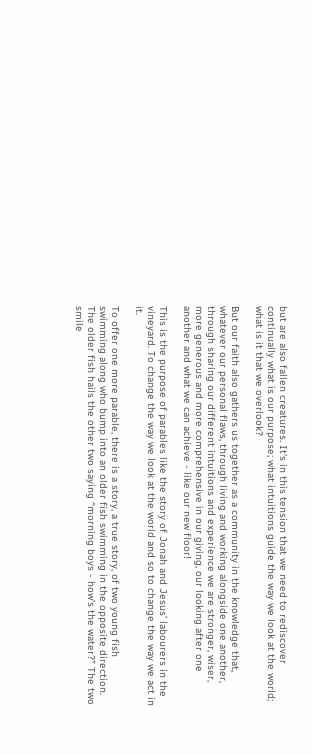but are also fallen creatures. It’s in this tension that we need to rediscover continually what is our purpose; what intuitions guide the way we look at the world; what is it that we overlook?

But our faith also gathers us together as a community in the knowledge that, whatever our personal flaws, through living and working alongside one another, through sharing our different intuitions and experience we are stronger, wiser, more generous and more comprehensive in our giving, our looking after one another and what we can achieve - like our new floor!

This is the purpose of parables like the story of Jonah and Jesus’ labourers in the vineyard. To change the way we look at the world and so to change the way we act in it.

To offer one more parable, there is a story, a true story, of two young fish swimming along who bump into an older fish swimming in the opposite direction. The older fish hails the other two saying “morning boys - how’s the water?” The two smile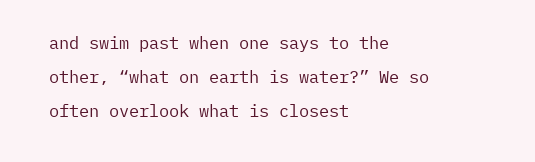and swim past when one says to the other, “what on earth is water?” We so often overlook what is closest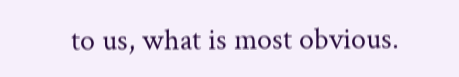to us, what is most obvious.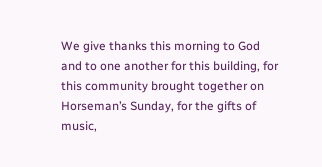We give thanks this morning to God and to one another for this building, for this community brought together on Horseman’s Sunday, for the gifts of music,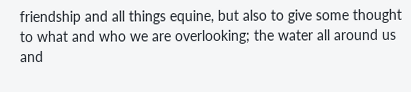friendship and all things equine, but also to give some thought to what and who we are overlooking; the water all around us and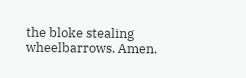the bloke stealing wheelbarrows. Amen.